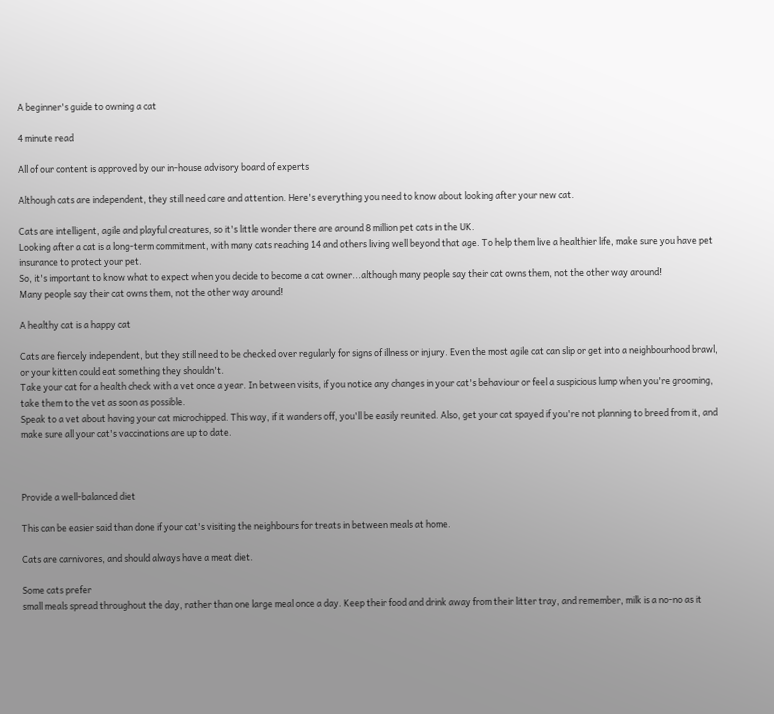A beginner's guide to owning a cat

4 minute read

All of our content is approved by our in-house advisory board of experts

Although cats are independent, they still need care and attention. Here's everything you need to know about looking after your new cat.

Cats are intelligent, agile and playful creatures, so it's little wonder there are around 8 million pet cats in the UK.
Looking after a cat is a long-term commitment, with many cats reaching 14 and others living well beyond that age. To help them live a healthier life, make sure you have pet insurance to protect your pet.
So, it's important to know what to expect when you decide to become a cat owner...although many people say their cat owns them, not the other way around!
Many people say their cat owns them, not the other way around!

A healthy cat is a happy cat

Cats are fiercely independent, but they still need to be checked over regularly for signs of illness or injury. Even the most agile cat can slip or get into a neighbourhood brawl, or your kitten could eat something they shouldn't.
Take your cat for a health check with a vet once a year. In between visits, if you notice any changes in your cat's behaviour or feel a suspicious lump when you're grooming, take them to the vet as soon as possible.
Speak to a vet about having your cat microchipped. This way, if it wanders off, you'll be easily reunited. Also, get your cat spayed if you're not planning to breed from it, and make sure all your cat's vaccinations are up to date.



Provide a well-balanced diet

This can be easier said than done if your cat's visiting the neighbours for treats in between meals at home.

Cats are carnivores, and should always have a meat diet.

Some cats prefer
small meals spread throughout the day, rather than one large meal once a day. Keep their food and drink away from their litter tray, and remember, milk is a no-no as it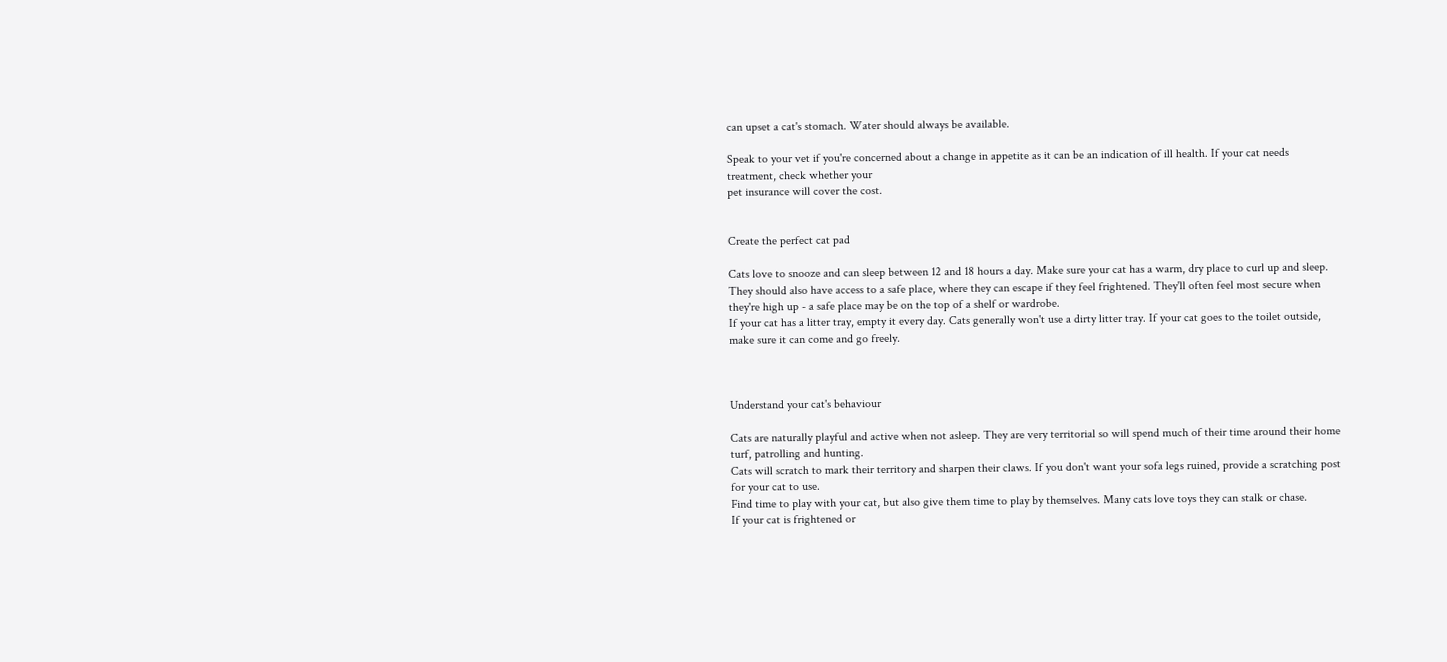can upset a cat's stomach. Water should always be available.

Speak to your vet if you're concerned about a change in appetite as it can be an indication of ill health. If your cat needs treatment, check whether your
pet insurance will cover the cost.


Create the perfect cat pad

Cats love to snooze and can sleep between 12 and 18 hours a day. Make sure your cat has a warm, dry place to curl up and sleep.
They should also have access to a safe place, where they can escape if they feel frightened. They'll often feel most secure when they're high up - a safe place may be on the top of a shelf or wardrobe.
If your cat has a litter tray, empty it every day. Cats generally won't use a dirty litter tray. If your cat goes to the toilet outside, make sure it can come and go freely.



Understand your cat's behaviour

Cats are naturally playful and active when not asleep. They are very territorial so will spend much of their time around their home turf, patrolling and hunting.
Cats will scratch to mark their territory and sharpen their claws. If you don't want your sofa legs ruined, provide a scratching post for your cat to use.
Find time to play with your cat, but also give them time to play by themselves. Many cats love toys they can stalk or chase.
If your cat is frightened or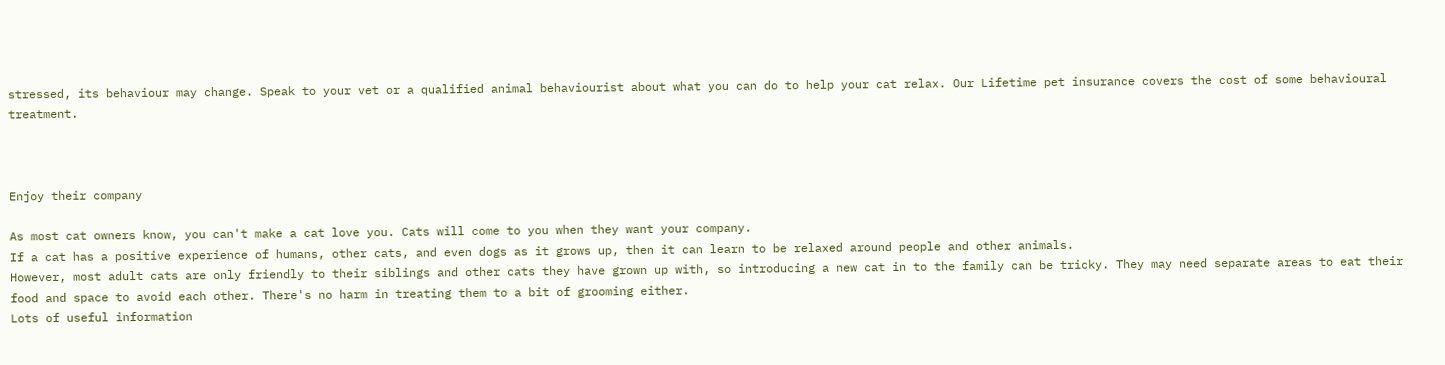stressed, its behaviour may change. Speak to your vet or a qualified animal behaviourist about what you can do to help your cat relax. Our Lifetime pet insurance covers the cost of some behavioural treatment.



Enjoy their company

As most cat owners know, you can't make a cat love you. Cats will come to you when they want your company.
If a cat has a positive experience of humans, other cats, and even dogs as it grows up, then it can learn to be relaxed around people and other animals.
However, most adult cats are only friendly to their siblings and other cats they have grown up with, so introducing a new cat in to the family can be tricky. They may need separate areas to eat their food and space to avoid each other. There's no harm in treating them to a bit of grooming either.
Lots of useful information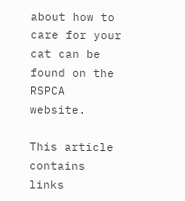about how to care for your cat can be found on the RSPCA website.

This article contains links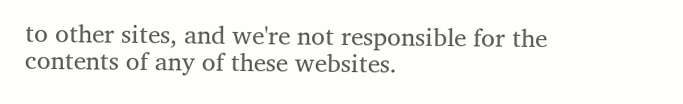to other sites, and we're not responsible for the contents of any of these websites.